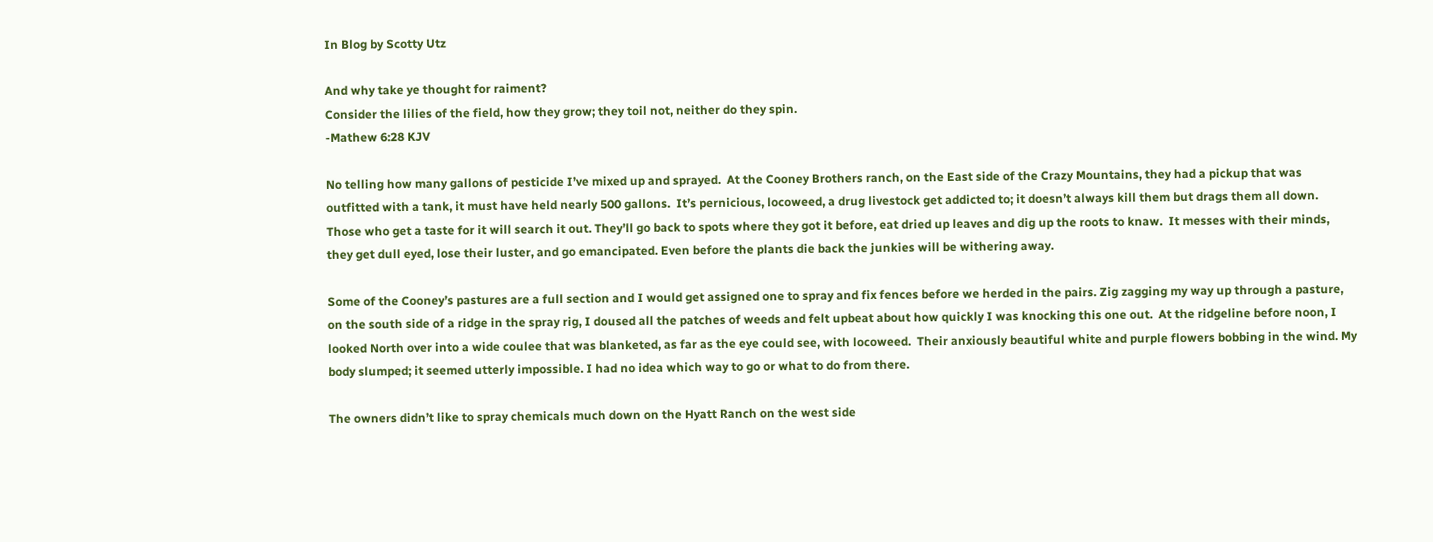In Blog by Scotty Utz

And why take ye thought for raiment?
Consider the lilies of the field, how they grow; they toil not, neither do they spin.
-Mathew 6:28 KJV

No telling how many gallons of pesticide I’ve mixed up and sprayed.  At the Cooney Brothers ranch, on the East side of the Crazy Mountains, they had a pickup that was outfitted with a tank, it must have held nearly 500 gallons.  It’s pernicious, locoweed, a drug livestock get addicted to; it doesn’t always kill them but drags them all down.  Those who get a taste for it will search it out. They’ll go back to spots where they got it before, eat dried up leaves and dig up the roots to knaw.  It messes with their minds, they get dull eyed, lose their luster, and go emancipated. Even before the plants die back the junkies will be withering away.

Some of the Cooney’s pastures are a full section and I would get assigned one to spray and fix fences before we herded in the pairs. Zig zagging my way up through a pasture, on the south side of a ridge in the spray rig, I doused all the patches of weeds and felt upbeat about how quickly I was knocking this one out.  At the ridgeline before noon, I looked North over into a wide coulee that was blanketed, as far as the eye could see, with locoweed.  Their anxiously beautiful white and purple flowers bobbing in the wind. My body slumped; it seemed utterly impossible. I had no idea which way to go or what to do from there.

The owners didn’t like to spray chemicals much down on the Hyatt Ranch on the west side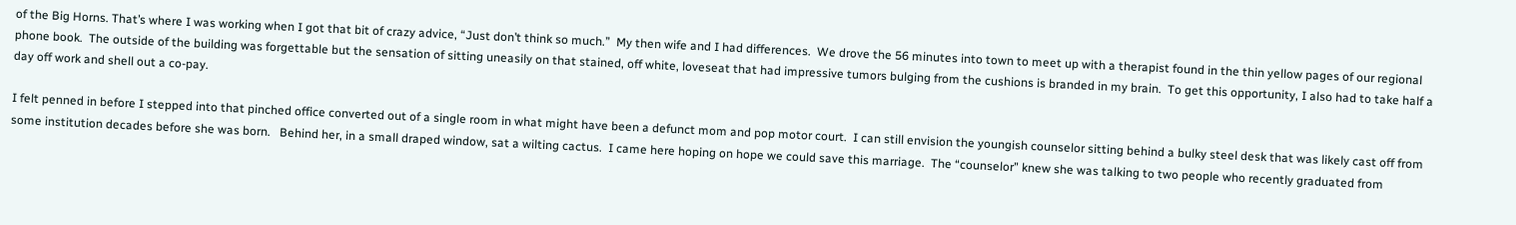of the Big Horns. That’s where I was working when I got that bit of crazy advice, “Just don’t think so much.”  My then wife and I had differences.  We drove the 56 minutes into town to meet up with a therapist found in the thin yellow pages of our regional phone book.  The outside of the building was forgettable but the sensation of sitting uneasily on that stained, off white, loveseat that had impressive tumors bulging from the cushions is branded in my brain.  To get this opportunity, I also had to take half a day off work and shell out a co-pay.

I felt penned in before I stepped into that pinched office converted out of a single room in what might have been a defunct mom and pop motor court.  I can still envision the youngish counselor sitting behind a bulky steel desk that was likely cast off from some institution decades before she was born.   Behind her, in a small draped window, sat a wilting cactus.  I came here hoping on hope we could save this marriage.  The “counselor” knew she was talking to two people who recently graduated from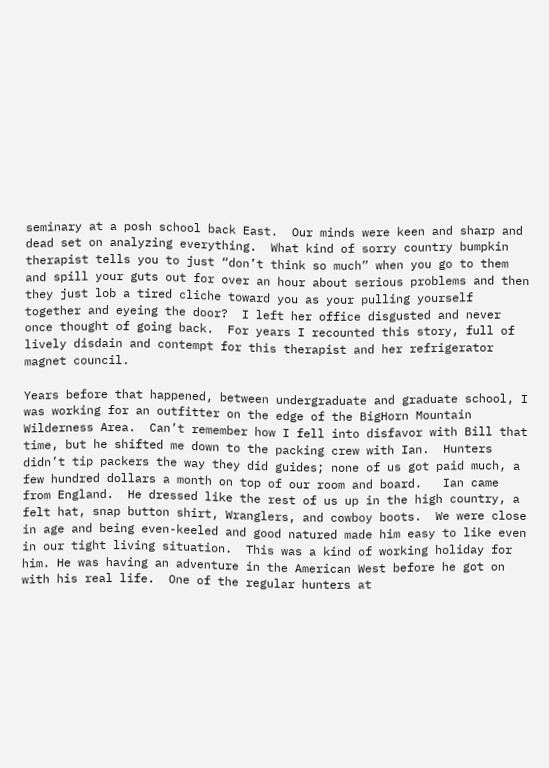seminary at a posh school back East.  Our minds were keen and sharp and dead set on analyzing everything.  What kind of sorry country bumpkin therapist tells you to just “don’t think so much” when you go to them and spill your guts out for over an hour about serious problems and then they just lob a tired cliche toward you as your pulling yourself together and eyeing the door?  I left her office disgusted and never once thought of going back.  For years I recounted this story, full of lively disdain and contempt for this therapist and her refrigerator magnet council.

Years before that happened, between undergraduate and graduate school, I was working for an outfitter on the edge of the BigHorn Mountain Wilderness Area.  Can’t remember how I fell into disfavor with Bill that time, but he shifted me down to the packing crew with Ian.  Hunters didn’t tip packers the way they did guides; none of us got paid much, a few hundred dollars a month on top of our room and board.   Ian came from England.  He dressed like the rest of us up in the high country, a felt hat, snap button shirt, Wranglers, and cowboy boots.  We were close in age and being even-keeled and good natured made him easy to like even in our tight living situation.  This was a kind of working holiday for him. He was having an adventure in the American West before he got on with his real life.  One of the regular hunters at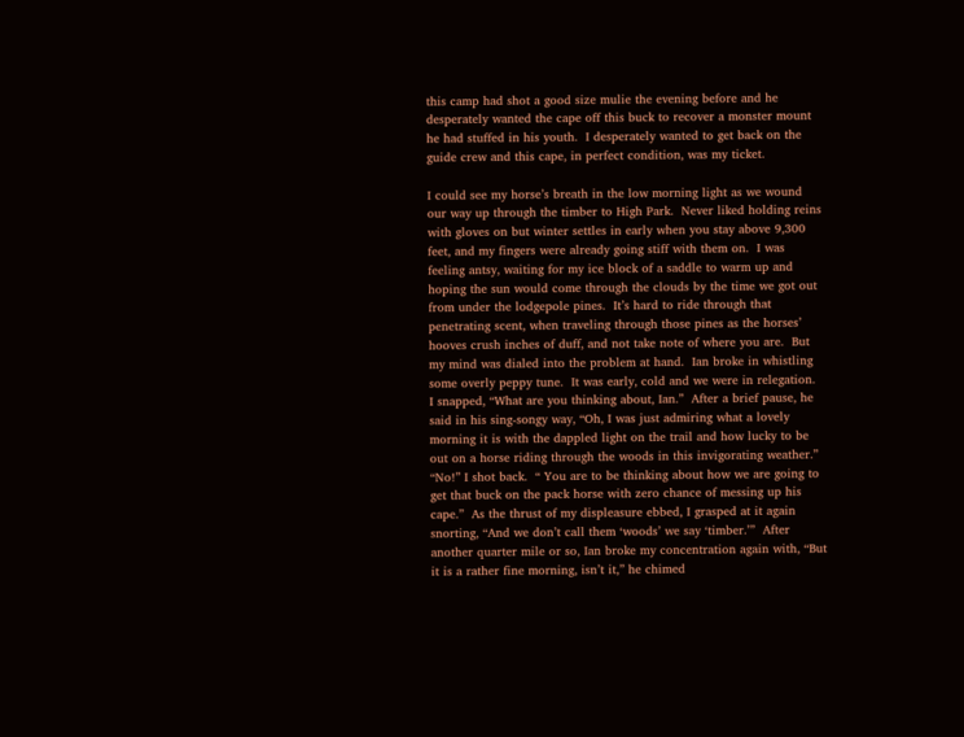this camp had shot a good size mulie the evening before and he desperately wanted the cape off this buck to recover a monster mount he had stuffed in his youth.  I desperately wanted to get back on the guide crew and this cape, in perfect condition, was my ticket.

I could see my horse’s breath in the low morning light as we wound our way up through the timber to High Park.  Never liked holding reins with gloves on but winter settles in early when you stay above 9,300 feet, and my fingers were already going stiff with them on.  I was feeling antsy, waiting for my ice block of a saddle to warm up and hoping the sun would come through the clouds by the time we got out from under the lodgepole pines.  It’s hard to ride through that penetrating scent, when traveling through those pines as the horses’ hooves crush inches of duff, and not take note of where you are.  But my mind was dialed into the problem at hand.  Ian broke in whistling some overly peppy tune.  It was early, cold and we were in relegation.  I snapped, “What are you thinking about, Ian.”  After a brief pause, he said in his sing-songy way, “Oh, I was just admiring what a lovely morning it is with the dappled light on the trail and how lucky to be out on a horse riding through the woods in this invigorating weather.”  “No!” I shot back.  “ You are to be thinking about how we are going to get that buck on the pack horse with zero chance of messing up his cape.”  As the thrust of my displeasure ebbed, I grasped at it again snorting, “And we don’t call them ‘woods’ we say ‘timber.’”  After another quarter mile or so, Ian broke my concentration again with, “But it is a rather fine morning, isn’t it,” he chimed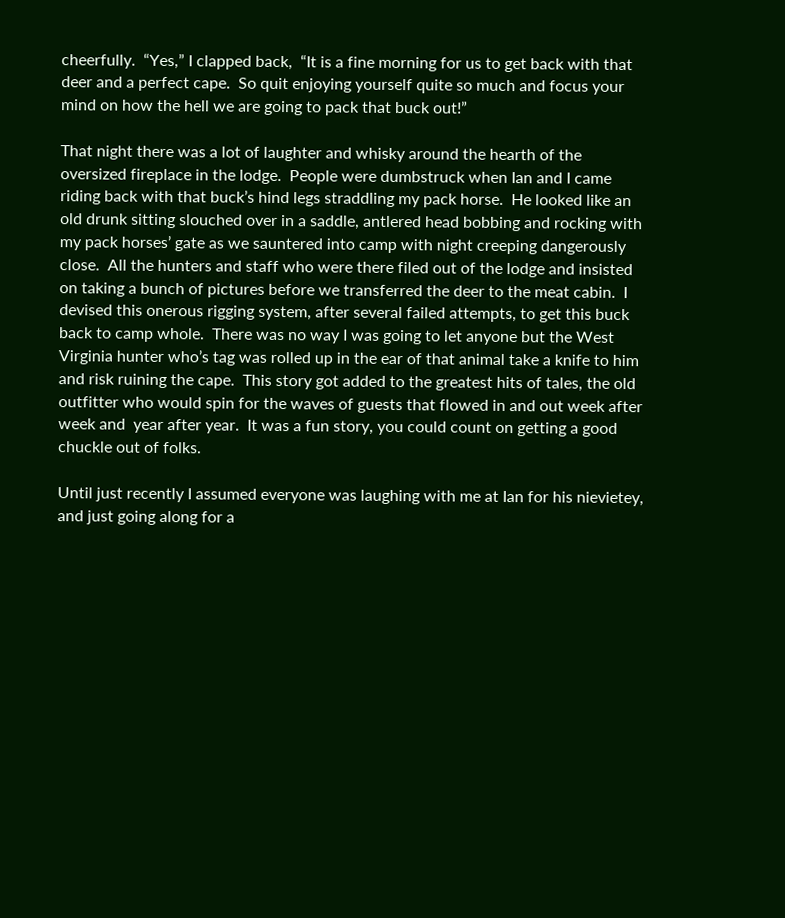cheerfully.  “Yes,” I clapped back,  “It is a fine morning for us to get back with that deer and a perfect cape.  So quit enjoying yourself quite so much and focus your mind on how the hell we are going to pack that buck out!”

That night there was a lot of laughter and whisky around the hearth of the oversized fireplace in the lodge.  People were dumbstruck when Ian and I came riding back with that buck’s hind legs straddling my pack horse.  He looked like an old drunk sitting slouched over in a saddle, antlered head bobbing and rocking with my pack horses’ gate as we sauntered into camp with night creeping dangerously close.  All the hunters and staff who were there filed out of the lodge and insisted on taking a bunch of pictures before we transferred the deer to the meat cabin.  I devised this onerous rigging system, after several failed attempts, to get this buck back to camp whole.  There was no way I was going to let anyone but the West Virginia hunter who’s tag was rolled up in the ear of that animal take a knife to him and risk ruining the cape.  This story got added to the greatest hits of tales, the old outfitter who would spin for the waves of guests that flowed in and out week after week and  year after year.  It was a fun story, you could count on getting a good chuckle out of folks.

Until just recently I assumed everyone was laughing with me at Ian for his nievietey, and just going along for a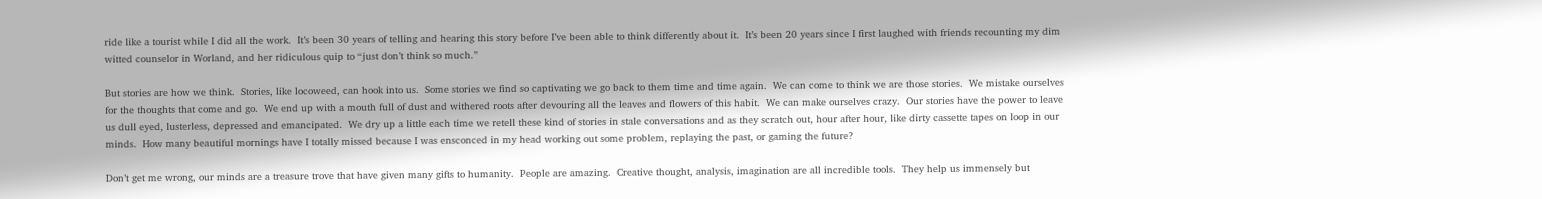ride like a tourist while I did all the work.  It’s been 30 years of telling and hearing this story before I’ve been able to think differently about it.  It’s been 20 years since I first laughed with friends recounting my dim witted counselor in Worland, and her ridiculous quip to “just don’t think so much.”

But stories are how we think.  Stories, like locoweed, can hook into us.  Some stories we find so captivating we go back to them time and time again.  We can come to think we are those stories.  We mistake ourselves for the thoughts that come and go.  We end up with a mouth full of dust and withered roots after devouring all the leaves and flowers of this habit.  We can make ourselves crazy.  Our stories have the power to leave us dull eyed, lusterless, depressed and emancipated.  We dry up a little each time we retell these kind of stories in stale conversations and as they scratch out, hour after hour, like dirty cassette tapes on loop in our minds.  How many beautiful mornings have I totally missed because I was ensconced in my head working out some problem, replaying the past, or gaming the future?

Don’t get me wrong, our minds are a treasure trove that have given many gifts to humanity.  People are amazing.  Creative thought, analysis, imagination are all incredible tools.  They help us immensely but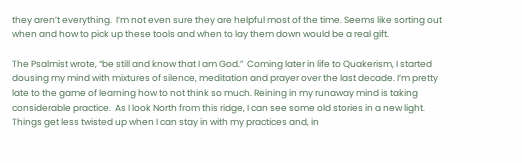they aren’t everything.  I’m not even sure they are helpful most of the time. Seems like sorting out when and how to pick up these tools and when to lay them down would be a real gift.

The Psalmist wrote, “be still and know that I am God.”  Coming later in life to Quakerism, I started dousing my mind with mixtures of silence, meditation and prayer over the last decade. I’m pretty late to the game of learning how to not think so much. Reining in my runaway mind is taking considerable practice.  As I look North from this ridge, I can see some old stories in a new light.  Things get less twisted up when I can stay in with my practices and, in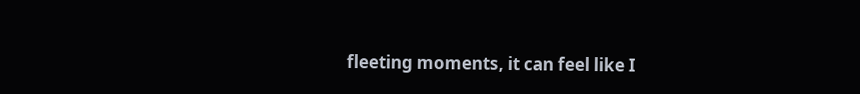fleeting moments, it can feel like I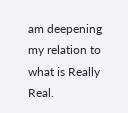am deepening my relation to what is Really Real.